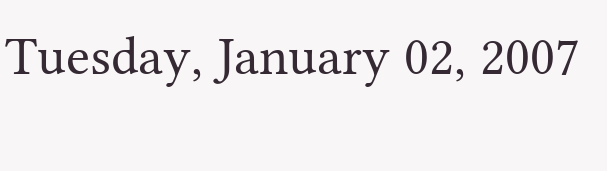Tuesday, January 02, 2007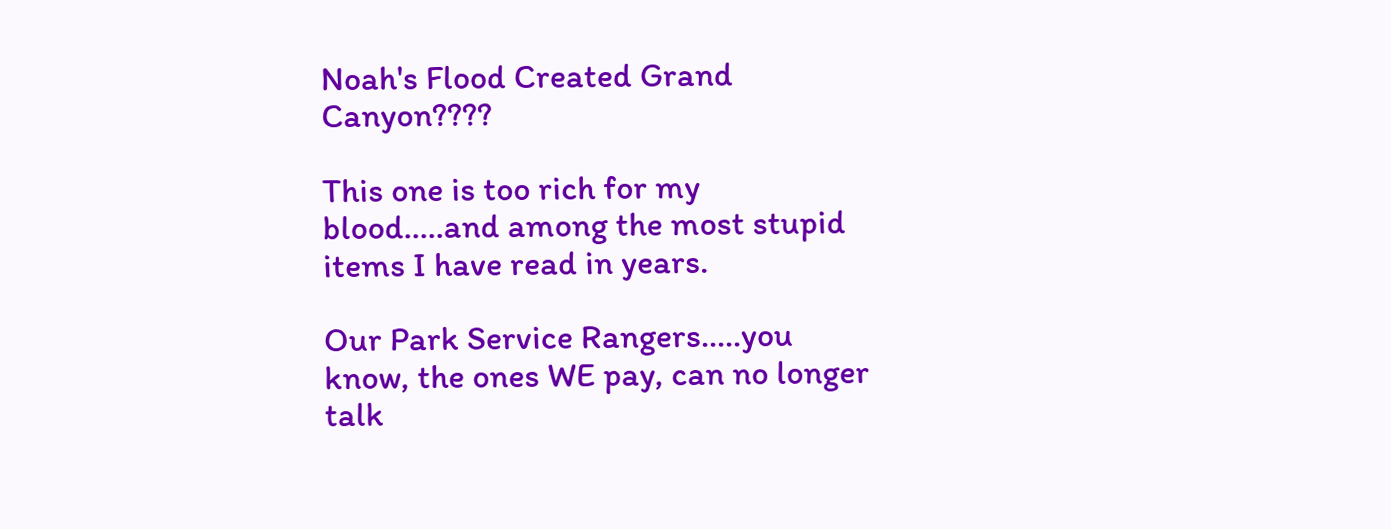Noah's Flood Created Grand Canyon????

This one is too rich for my blood.....and among the most stupid items I have read in years.

Our Park Service Rangers.....you know, the ones WE pay, can no longer talk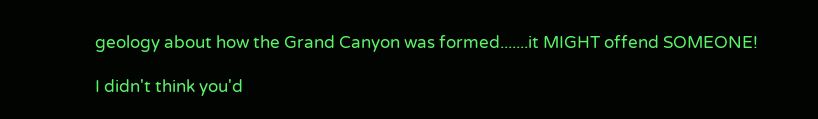geology about how the Grand Canyon was formed.......it MIGHT offend SOMEONE!

I didn't think you'd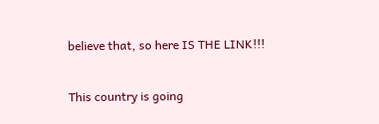believe that, so here IS THE LINK!!!

This country is going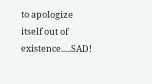to apologize itself out of existence.....SAD!